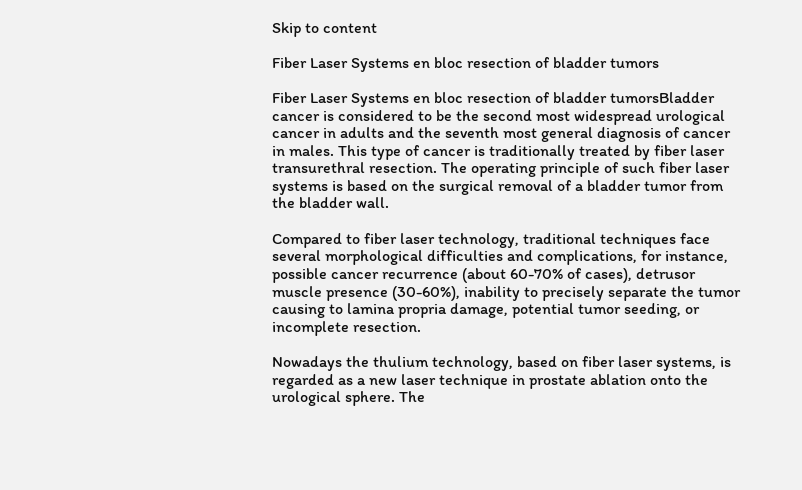Skip to content

Fiber Laser Systems en bloc resection of bladder tumors

Fiber Laser Systems en bloc resection of bladder tumorsBladder cancer is considered to be the second most widespread urological cancer in adults and the seventh most general diagnosis of cancer in males. This type of cancer is traditionally treated by fiber laser transurethral resection. The operating principle of such fiber laser systems is based on the surgical removal of a bladder tumor from the bladder wall.

Compared to fiber laser technology, traditional techniques face several morphological difficulties and complications, for instance, possible cancer recurrence (about 60-70% of cases), detrusor muscle presence (30-60%), inability to precisely separate the tumor causing to lamina propria damage, potential tumor seeding, or incomplete resection.

Nowadays the thulium technology, based on fiber laser systems, is regarded as a new laser technique in prostate ablation onto the urological sphere. The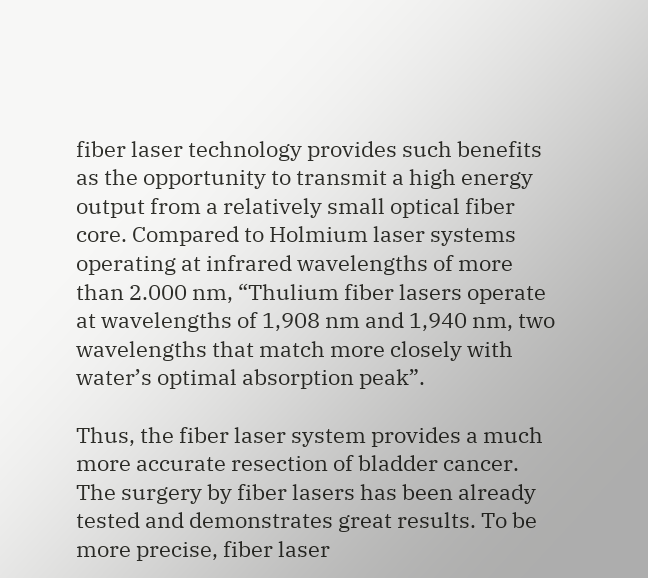fiber laser technology provides such benefits as the opportunity to transmit a high energy output from a relatively small optical fiber core. Compared to Holmium laser systems operating at infrared wavelengths of more than 2.000 nm, “Thulium fiber lasers operate at wavelengths of 1,908 nm and 1,940 nm, two wavelengths that match more closely with water’s optimal absorption peak”.

Thus, the fiber laser system provides a much more accurate resection of bladder cancer. The surgery by fiber lasers has been already tested and demonstrates great results. To be more precise, fiber laser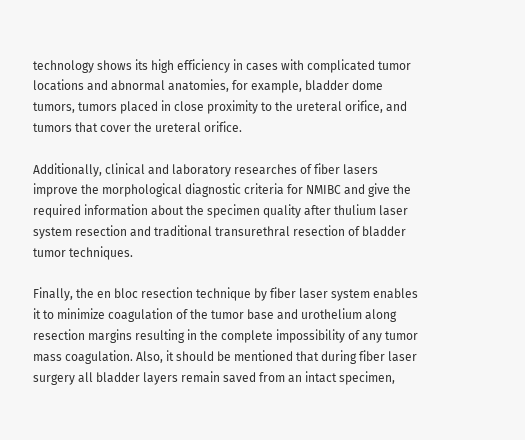technology shows its high efficiency in cases with complicated tumor locations and abnormal anatomies, for example, bladder dome tumors, tumors placed in close proximity to the ureteral orifice, and tumors that cover the ureteral orifice.

Additionally, clinical and laboratory researches of fiber lasers improve the morphological diagnostic criteria for NMIBC and give the required information about the specimen quality after thulium laser system resection and traditional transurethral resection of bladder tumor techniques.

Finally, the en bloc resection technique by fiber laser system enables it to minimize coagulation of the tumor base and urothelium along resection margins resulting in the complete impossibility of any tumor mass coagulation. Also, it should be mentioned that during fiber laser surgery all bladder layers remain saved from an intact specimen,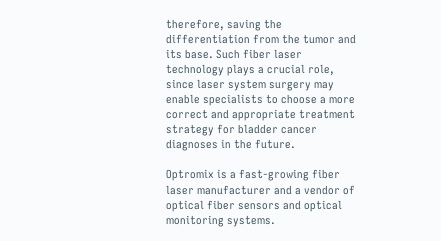therefore, saving the differentiation from the tumor and its base. Such fiber laser technology plays a crucial role, since laser system surgery may enable specialists to choose a more correct and appropriate treatment strategy for bladder cancer diagnoses in the future.

Optromix is a fast-growing fiber laser manufacturer and a vendor of optical fiber sensors and optical monitoring systems.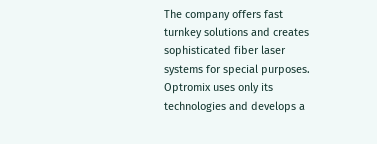The company offers fast turnkey solutions and creates sophisticated fiber laser systems for special purposes. Optromix uses only its technologies and develops a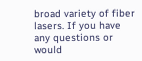broad variety of fiber lasers. If you have any questions or would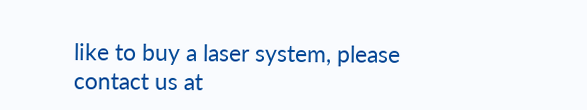like to buy a laser system, please contact us at